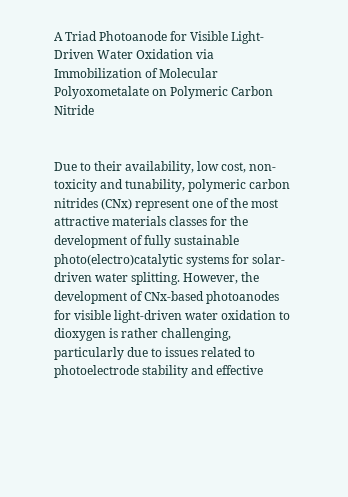A Triad Photoanode for Visible Light-Driven Water Oxidation via Immobilization of Molecular Polyoxometalate on Polymeric Carbon Nitride


Due to their availability, low cost, non-toxicity and tunability, polymeric carbon nitrides (CNx) represent one of the most attractive materials classes for the development of fully sustainable photo(electro)catalytic systems for solar-driven water splitting. However, the development of CNx-based photoanodes for visible light-driven water oxidation to dioxygen is rather challenging, particularly due to issues related to photoelectrode stability and effective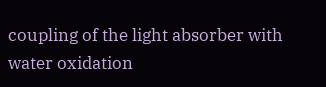coupling of the light absorber with water oxidation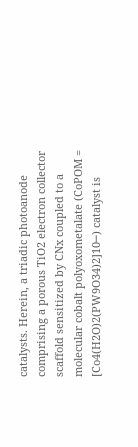catalysts. Herein, a triadic photoanode comprising a porous TiO2 electron collector scaffold sensitized by CNx coupled to a molecular cobalt polyoxometalate (CoPOM = [Co4(H2O)2(PW9O34)2]10─) catalyst is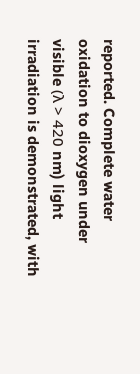reported. Complete water oxidation to dioxygen under visible (λ > 420 nm) light irradiation is demonstrated, with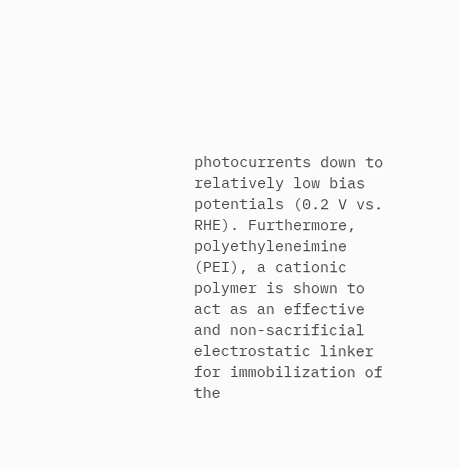photocurrents down to relatively low bias potentials (0.2 V vs. RHE). Furthermore, polyethyleneimine (PEI), a cationic polymer is shown to act as an effective and non-sacrificial electrostatic linker for immobilization of the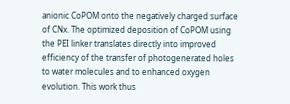anionic CoPOM onto the negatively charged surface of CNx. The optimized deposition of CoPOM using the PEI linker translates directly into improved efficiency of the transfer of photogenerated holes to water molecules and to enhanced oxygen evolution. This work thus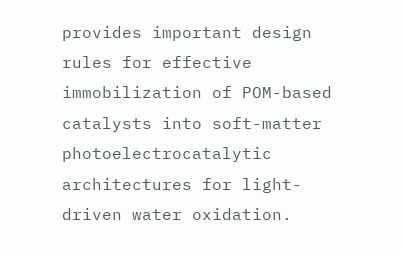provides important design rules for effective immobilization of POM-based catalysts into soft-matter photoelectrocatalytic architectures for light-driven water oxidation.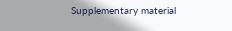Supplementary material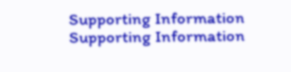Supporting Information
Supporting Information